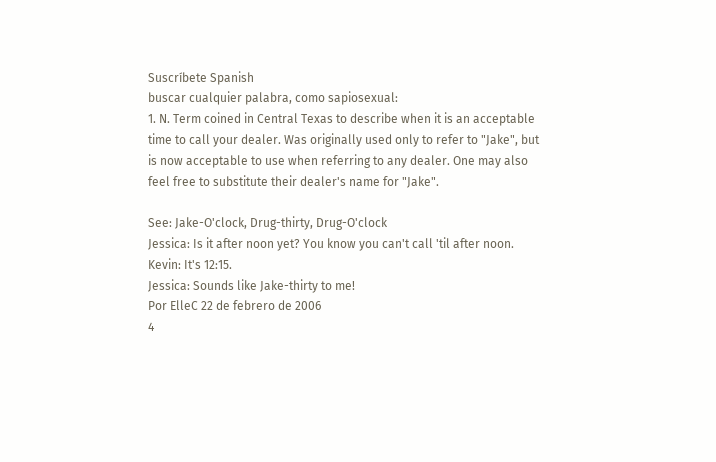Suscríbete Spanish
buscar cualquier palabra, como sapiosexual:
1. N. Term coined in Central Texas to describe when it is an acceptable time to call your dealer. Was originally used only to refer to "Jake", but is now acceptable to use when referring to any dealer. One may also feel free to substitute their dealer's name for "Jake".

See: Jake-O'clock, Drug-thirty, Drug-O'clock
Jessica: Is it after noon yet? You know you can't call 'til after noon.
Kevin: It's 12:15.
Jessica: Sounds like Jake-thirty to me!
Por ElleC 22 de febrero de 2006
4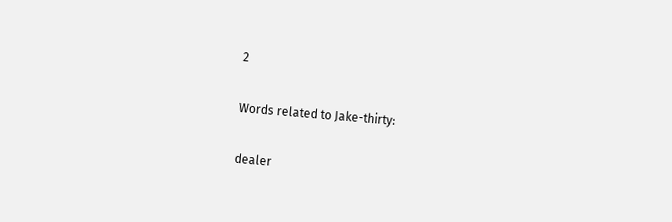2

Words related to Jake-thirty:

dealer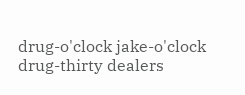drug-o'clock jake-o'clock drug-thirty dealers